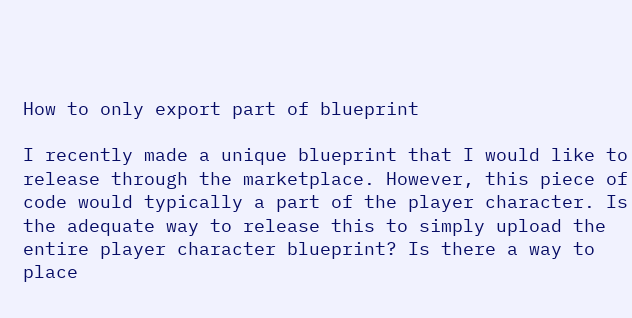How to only export part of blueprint

I recently made a unique blueprint that I would like to release through the marketplace. However, this piece of code would typically a part of the player character. Is the adequate way to release this to simply upload the entire player character blueprint? Is there a way to place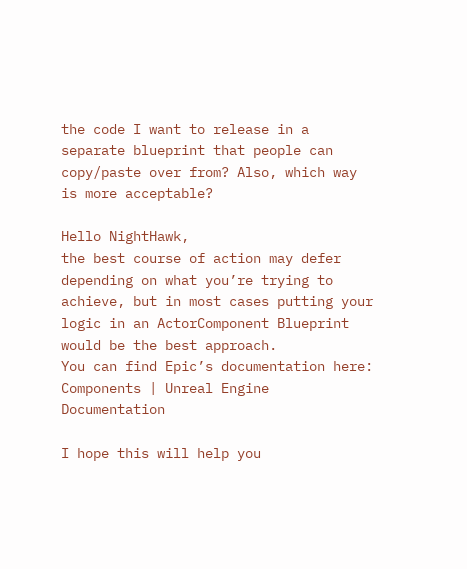the code I want to release in a separate blueprint that people can copy/paste over from? Also, which way is more acceptable?

Hello NightHawk,
the best course of action may defer depending on what you’re trying to achieve, but in most cases putting your logic in an ActorComponent Blueprint would be the best approach.
You can find Epic’s documentation here: Components | Unreal Engine Documentation

I hope this will help you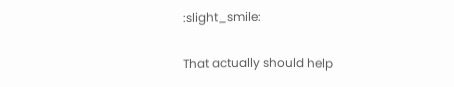:slight_smile:

That actually should help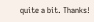quite a bit. Thanks!